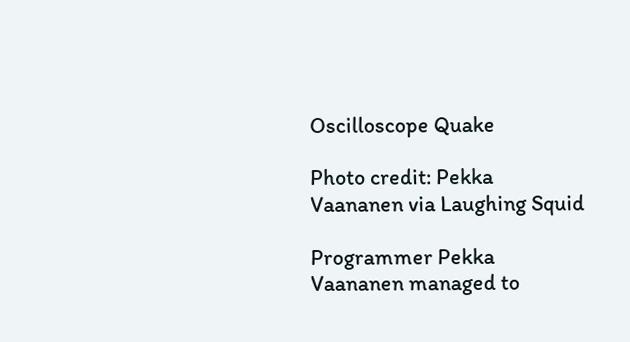Oscilloscope Quake

Photo credit: Pekka Vaananen via Laughing Squid

Programmer Pekka Vaananen managed to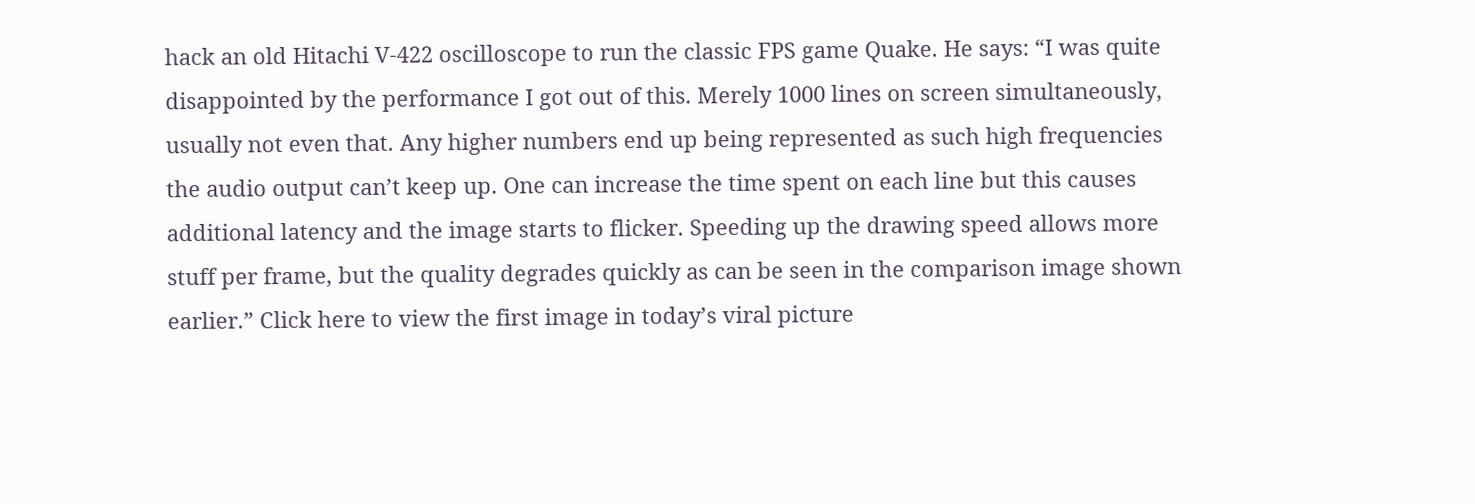hack an old Hitachi V-422 oscilloscope to run the classic FPS game Quake. He says: “I was quite disappointed by the performance I got out of this. Merely 1000 lines on screen simultaneously, usually not even that. Any higher numbers end up being represented as such high frequencies the audio output can’t keep up. One can increase the time spent on each line but this causes additional latency and the image starts to flicker. Speeding up the drawing speed allows more stuff per frame, but the quality degrades quickly as can be seen in the comparison image shown earlier.” Click here to view the first image in today’s viral picture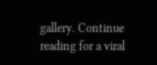gallery. Continue reading for a viral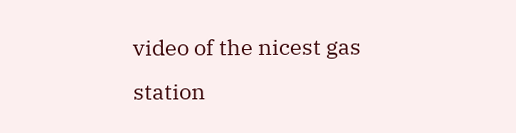video of the nicest gas station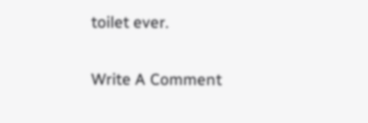toilet ever.

Write A Comment